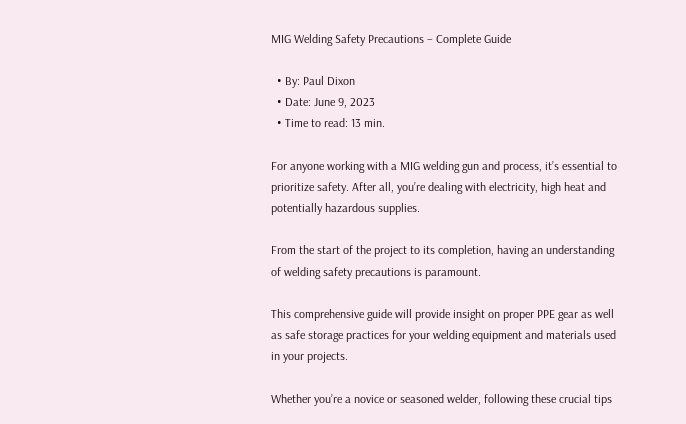MIG Welding Safety Precautions – Complete Guide

  • By: Paul Dixon
  • Date: June 9, 2023
  • Time to read: 13 min.

For anyone working with a MIG welding gun and process, it’s essential to prioritize safety. After all, you’re dealing with electricity, high heat and potentially hazardous supplies.

From the start of the project to its completion, having an understanding of welding safety precautions is paramount.

This comprehensive guide will provide insight on proper PPE gear as well as safe storage practices for your welding equipment and materials used in your projects.

Whether you’re a novice or seasoned welder, following these crucial tips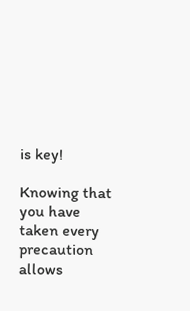is key!

Knowing that you have taken every precaution allows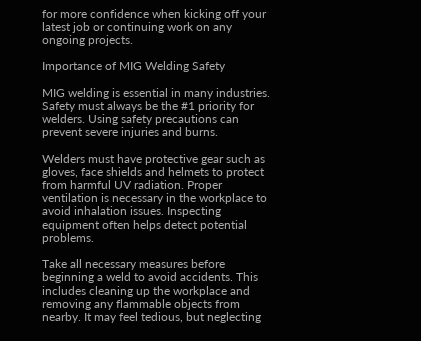for more confidence when kicking off your latest job or continuing work on any ongoing projects.

Importance of MIG Welding Safety

MIG welding is essential in many industries. Safety must always be the #1 priority for welders. Using safety precautions can prevent severe injuries and burns.

Welders must have protective gear such as gloves, face shields and helmets to protect from harmful UV radiation. Proper ventilation is necessary in the workplace to avoid inhalation issues. Inspecting equipment often helps detect potential problems.

Take all necessary measures before beginning a weld to avoid accidents. This includes cleaning up the workplace and removing any flammable objects from nearby. It may feel tedious, but neglecting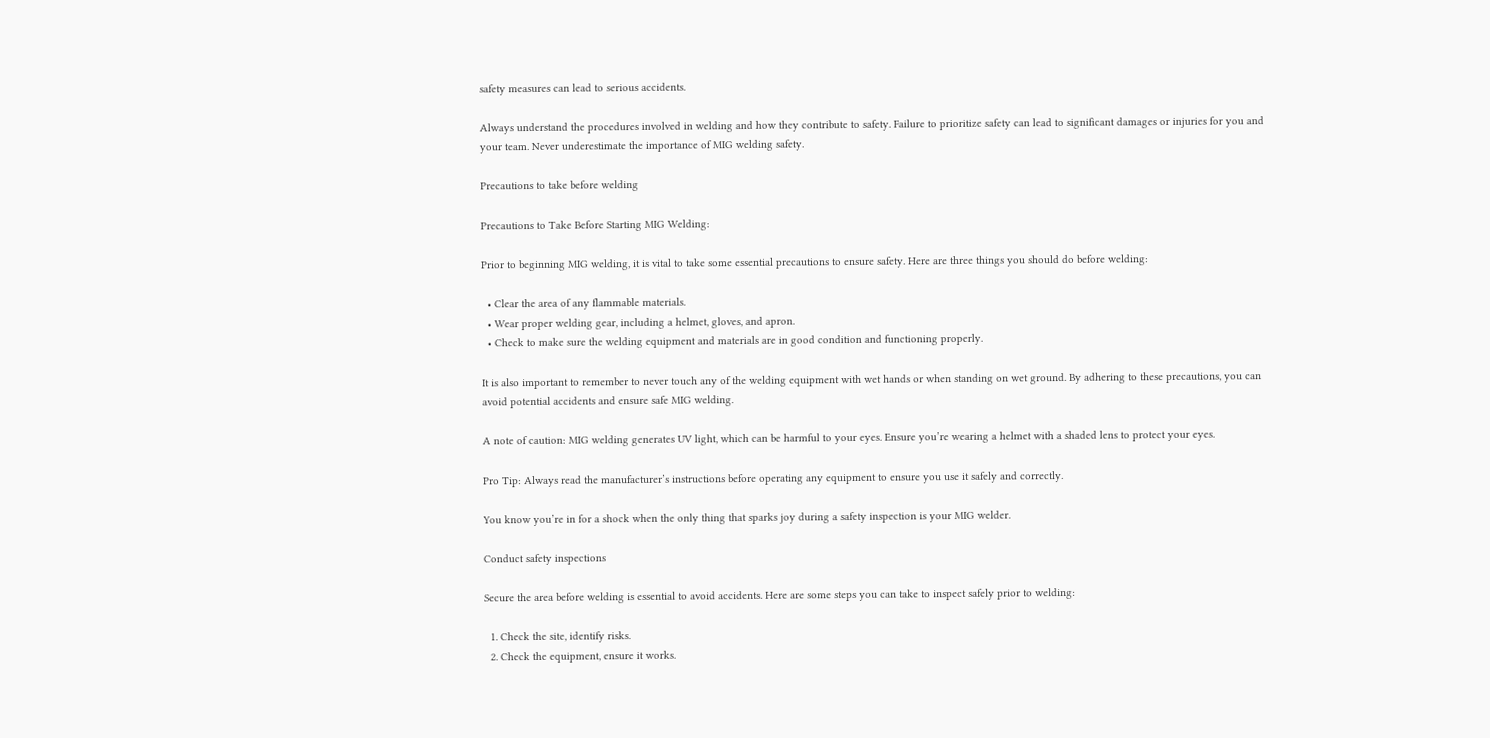safety measures can lead to serious accidents.

Always understand the procedures involved in welding and how they contribute to safety. Failure to prioritize safety can lead to significant damages or injuries for you and your team. Never underestimate the importance of MIG welding safety.

Precautions to take before welding

Precautions to Take Before Starting MIG Welding:

Prior to beginning MIG welding, it is vital to take some essential precautions to ensure safety. Here are three things you should do before welding:

  • Clear the area of any flammable materials.
  • Wear proper welding gear, including a helmet, gloves, and apron.
  • Check to make sure the welding equipment and materials are in good condition and functioning properly.

It is also important to remember to never touch any of the welding equipment with wet hands or when standing on wet ground. By adhering to these precautions, you can avoid potential accidents and ensure safe MIG welding.

A note of caution: MIG welding generates UV light, which can be harmful to your eyes. Ensure you’re wearing a helmet with a shaded lens to protect your eyes.

Pro Tip: Always read the manufacturer’s instructions before operating any equipment to ensure you use it safely and correctly.

You know you’re in for a shock when the only thing that sparks joy during a safety inspection is your MIG welder.

Conduct safety inspections

Secure the area before welding is essential to avoid accidents. Here are some steps you can take to inspect safely prior to welding:

  1. Check the site, identify risks.
  2. Check the equipment, ensure it works.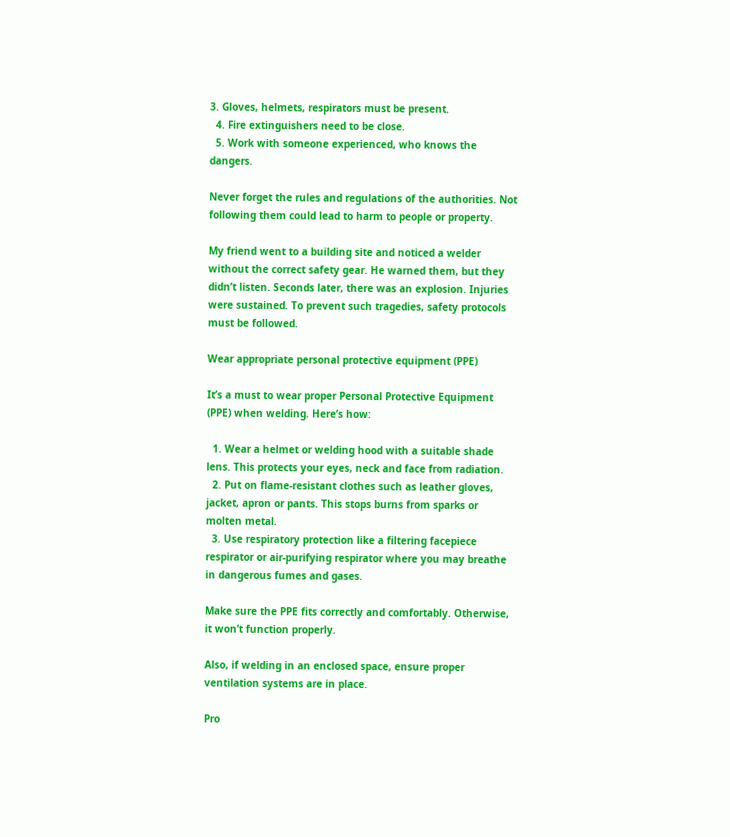3. Gloves, helmets, respirators must be present.
  4. Fire extinguishers need to be close.
  5. Work with someone experienced, who knows the dangers.

Never forget the rules and regulations of the authorities. Not following them could lead to harm to people or property.

My friend went to a building site and noticed a welder without the correct safety gear. He warned them, but they didn’t listen. Seconds later, there was an explosion. Injuries were sustained. To prevent such tragedies, safety protocols must be followed.

Wear appropriate personal protective equipment (PPE)

It’s a must to wear proper Personal Protective Equipment (PPE) when welding. Here’s how:

  1. Wear a helmet or welding hood with a suitable shade lens. This protects your eyes, neck and face from radiation.
  2. Put on flame-resistant clothes such as leather gloves, jacket, apron or pants. This stops burns from sparks or molten metal.
  3. Use respiratory protection like a filtering facepiece respirator or air-purifying respirator where you may breathe in dangerous fumes and gases.

Make sure the PPE fits correctly and comfortably. Otherwise, it won’t function properly.

Also, if welding in an enclosed space, ensure proper ventilation systems are in place.

Pro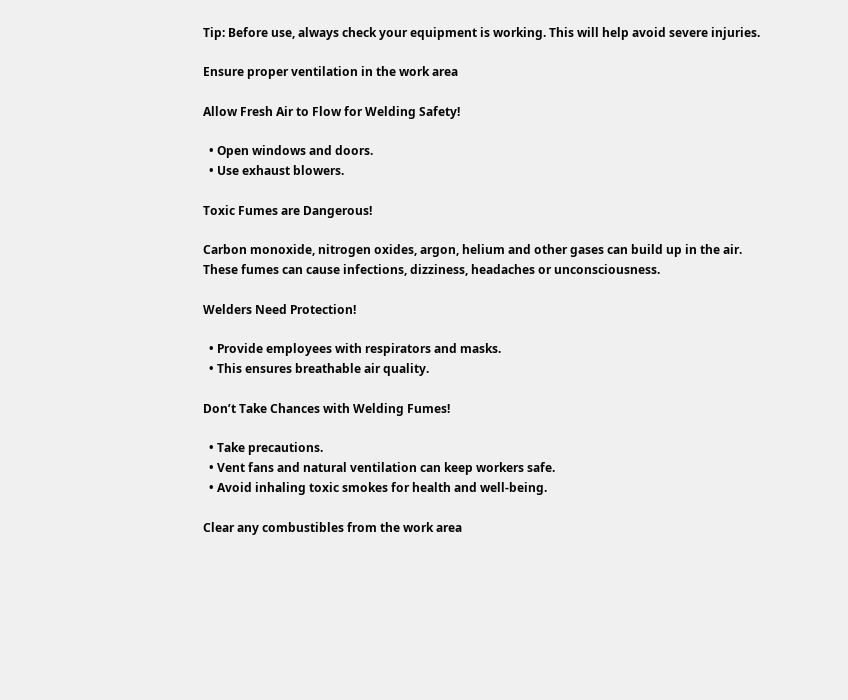Tip: Before use, always check your equipment is working. This will help avoid severe injuries.

Ensure proper ventilation in the work area

Allow Fresh Air to Flow for Welding Safety!

  • Open windows and doors.
  • Use exhaust blowers.

Toxic Fumes are Dangerous!

Carbon monoxide, nitrogen oxides, argon, helium and other gases can build up in the air. These fumes can cause infections, dizziness, headaches or unconsciousness.

Welders Need Protection!

  • Provide employees with respirators and masks.
  • This ensures breathable air quality.

Don’t Take Chances with Welding Fumes!

  • Take precautions.
  • Vent fans and natural ventilation can keep workers safe.
  • Avoid inhaling toxic smokes for health and well-being.

Clear any combustibles from the work area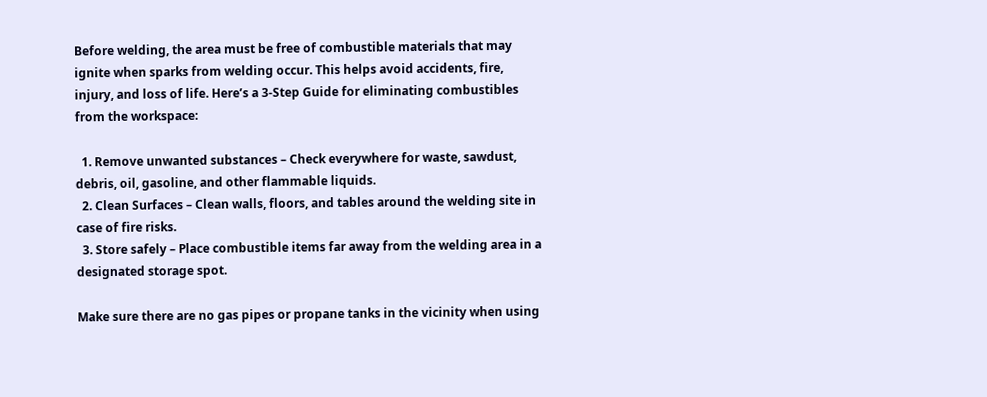Before welding, the area must be free of combustible materials that may ignite when sparks from welding occur. This helps avoid accidents, fire, injury, and loss of life. Here’s a 3-Step Guide for eliminating combustibles from the workspace:

  1. Remove unwanted substances – Check everywhere for waste, sawdust, debris, oil, gasoline, and other flammable liquids.
  2. Clean Surfaces – Clean walls, floors, and tables around the welding site in case of fire risks.
  3. Store safely – Place combustible items far away from the welding area in a designated storage spot.

Make sure there are no gas pipes or propane tanks in the vicinity when using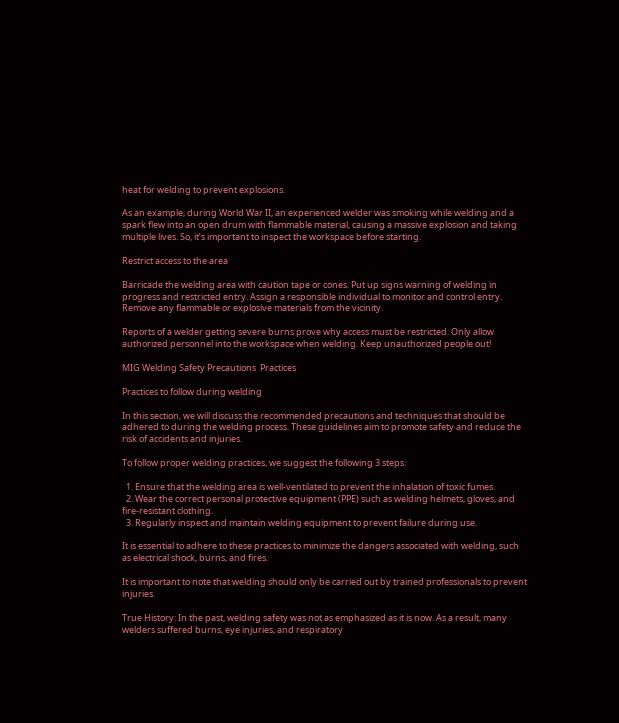heat for welding to prevent explosions.

As an example, during World War II, an experienced welder was smoking while welding and a spark flew into an open drum with flammable material, causing a massive explosion and taking multiple lives. So, it’s important to inspect the workspace before starting.

Restrict access to the area

Barricade the welding area with caution tape or cones. Put up signs warning of welding in progress and restricted entry. Assign a responsible individual to monitor and control entry. Remove any flammable or explosive materials from the vicinity.

Reports of a welder getting severe burns prove why access must be restricted. Only allow authorized personnel into the workspace when welding. Keep unauthorized people out!

MIG Welding Safety Precautions  Practices

Practices to follow during welding

In this section, we will discuss the recommended precautions and techniques that should be adhered to during the welding process. These guidelines aim to promote safety and reduce the risk of accidents and injuries.

To follow proper welding practices, we suggest the following 3 steps:

  1. Ensure that the welding area is well-ventilated to prevent the inhalation of toxic fumes.
  2. Wear the correct personal protective equipment (PPE) such as welding helmets, gloves, and fire-resistant clothing.
  3. Regularly inspect and maintain welding equipment to prevent failure during use.

It is essential to adhere to these practices to minimize the dangers associated with welding, such as electrical shock, burns, and fires.

It is important to note that welding should only be carried out by trained professionals to prevent injuries.

True History: In the past, welding safety was not as emphasized as it is now. As a result, many welders suffered burns, eye injuries, and respiratory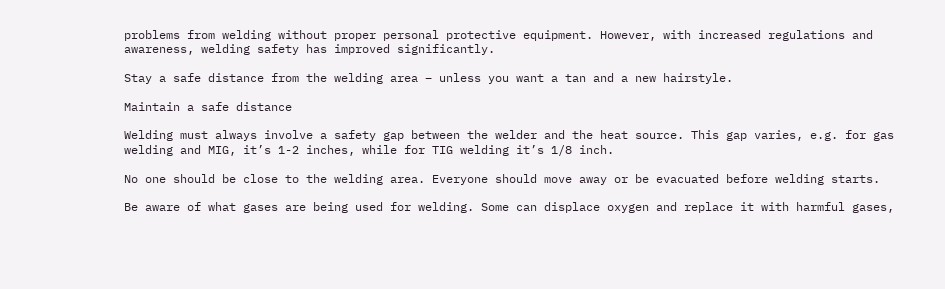problems from welding without proper personal protective equipment. However, with increased regulations and awareness, welding safety has improved significantly.

Stay a safe distance from the welding area – unless you want a tan and a new hairstyle.

Maintain a safe distance

Welding must always involve a safety gap between the welder and the heat source. This gap varies, e.g. for gas welding and MIG, it’s 1-2 inches, while for TIG welding it’s 1/8 inch.

No one should be close to the welding area. Everyone should move away or be evacuated before welding starts.

Be aware of what gases are being used for welding. Some can displace oxygen and replace it with harmful gases,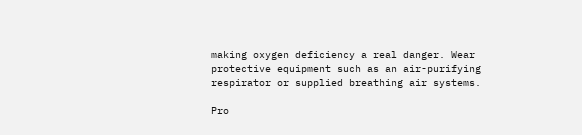making oxygen deficiency a real danger. Wear protective equipment such as an air-purifying respirator or supplied breathing air systems.

Pro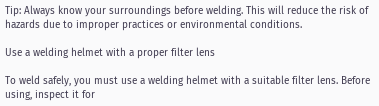Tip: Always know your surroundings before welding. This will reduce the risk of hazards due to improper practices or environmental conditions.

Use a welding helmet with a proper filter lens

To weld safely, you must use a welding helmet with a suitable filter lens. Before using, inspect it for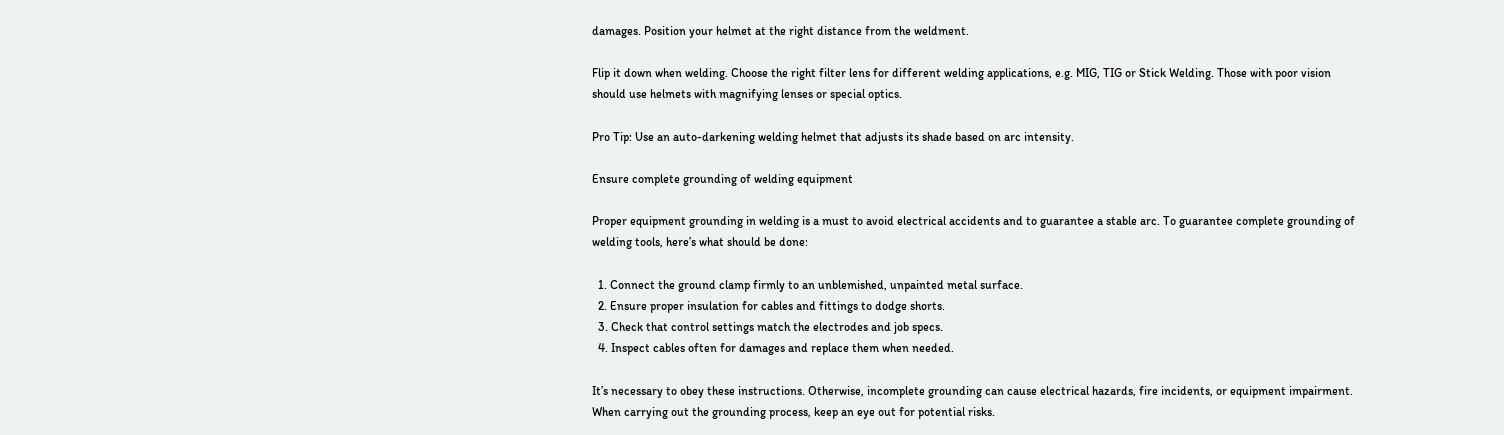damages. Position your helmet at the right distance from the weldment.

Flip it down when welding. Choose the right filter lens for different welding applications, e.g. MIG, TIG or Stick Welding. Those with poor vision should use helmets with magnifying lenses or special optics.

Pro Tip: Use an auto-darkening welding helmet that adjusts its shade based on arc intensity.

Ensure complete grounding of welding equipment

Proper equipment grounding in welding is a must to avoid electrical accidents and to guarantee a stable arc. To guarantee complete grounding of welding tools, here’s what should be done:

  1. Connect the ground clamp firmly to an unblemished, unpainted metal surface.
  2. Ensure proper insulation for cables and fittings to dodge shorts.
  3. Check that control settings match the electrodes and job specs.
  4. Inspect cables often for damages and replace them when needed.

It’s necessary to obey these instructions. Otherwise, incomplete grounding can cause electrical hazards, fire incidents, or equipment impairment. When carrying out the grounding process, keep an eye out for potential risks.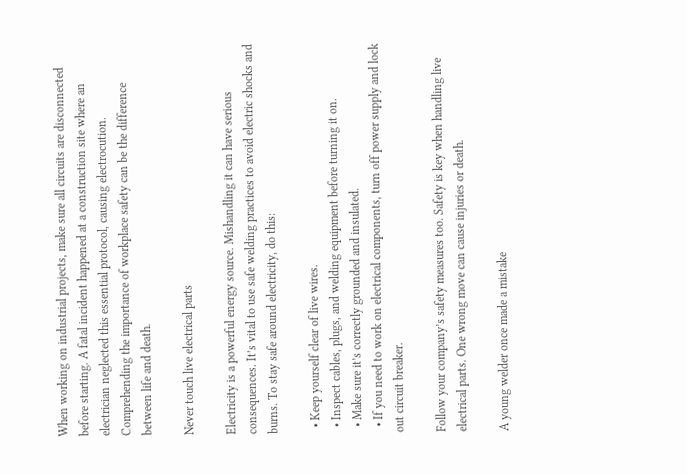When working on industrial projects, make sure all circuits are disconnected before starting. A fatal incident happened at a construction site where an electrician neglected this essential protocol, causing electrocution. Comprehending the importance of workplace safety can be the difference between life and death.

Never touch live electrical parts

Electricity is a powerful energy source. Mishandling it can have serious consequences. It’s vital to use safe welding practices to avoid electric shocks and burns. To stay safe around electricity, do this:

  • Keep yourself clear of live wires.
  • Inspect cables, plugs, and welding equipment before turning it on.
  • Make sure it’s correctly grounded and insulated.
  • If you need to work on electrical components, turn off power supply and lock out circuit breaker.

Follow your company’s safety measures too. Safety is key when handling live electrical parts. One wrong move can cause injuries or death.

A young welder once made a mistake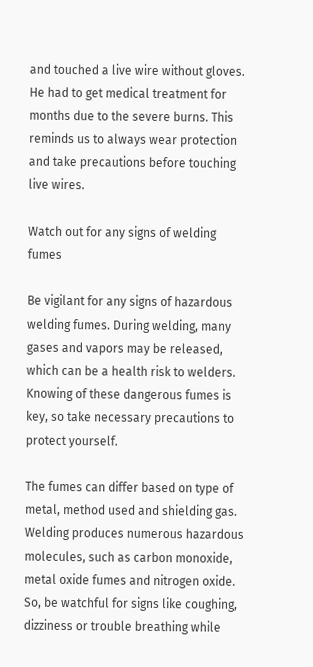and touched a live wire without gloves. He had to get medical treatment for months due to the severe burns. This reminds us to always wear protection and take precautions before touching live wires.

Watch out for any signs of welding fumes

Be vigilant for any signs of hazardous welding fumes. During welding, many gases and vapors may be released, which can be a health risk to welders. Knowing of these dangerous fumes is key, so take necessary precautions to protect yourself.

The fumes can differ based on type of metal, method used and shielding gas. Welding produces numerous hazardous molecules, such as carbon monoxide, metal oxide fumes and nitrogen oxide. So, be watchful for signs like coughing, dizziness or trouble breathing while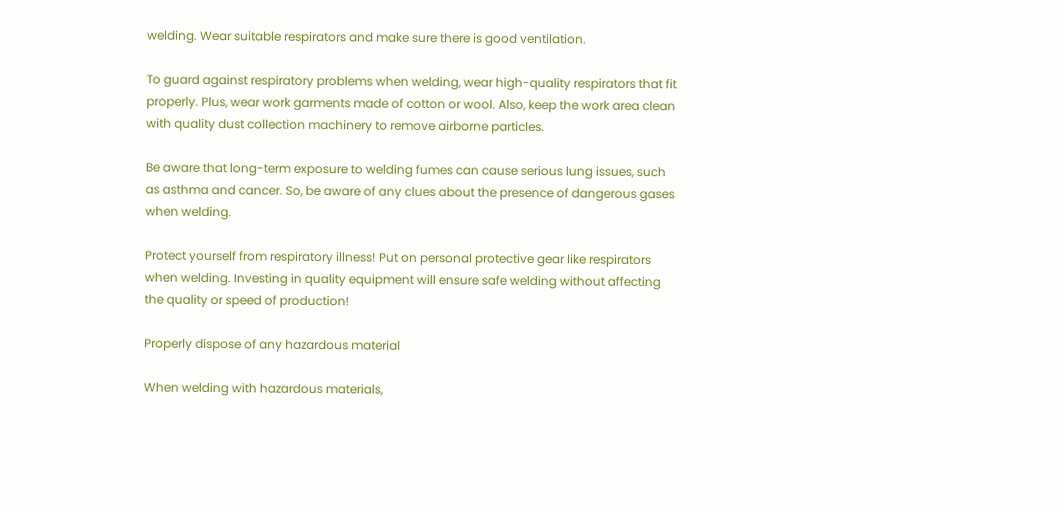welding. Wear suitable respirators and make sure there is good ventilation.

To guard against respiratory problems when welding, wear high-quality respirators that fit properly. Plus, wear work garments made of cotton or wool. Also, keep the work area clean with quality dust collection machinery to remove airborne particles.

Be aware that long-term exposure to welding fumes can cause serious lung issues, such as asthma and cancer. So, be aware of any clues about the presence of dangerous gases when welding.

Protect yourself from respiratory illness! Put on personal protective gear like respirators when welding. Investing in quality equipment will ensure safe welding without affecting the quality or speed of production!

Properly dispose of any hazardous material

When welding with hazardous materials,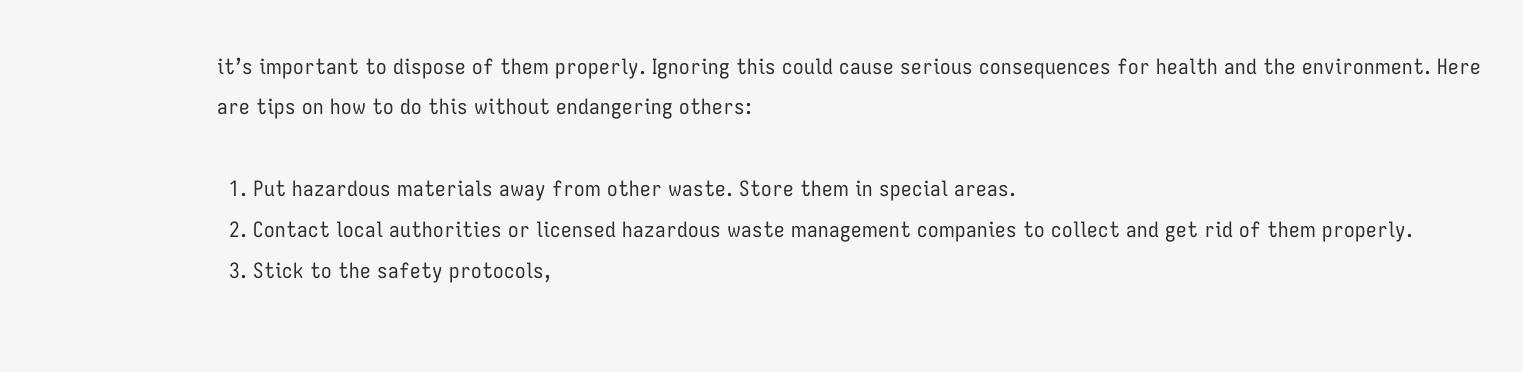it’s important to dispose of them properly. Ignoring this could cause serious consequences for health and the environment. Here are tips on how to do this without endangering others:

  1. Put hazardous materials away from other waste. Store them in special areas.
  2. Contact local authorities or licensed hazardous waste management companies to collect and get rid of them properly.
  3. Stick to the safety protocols,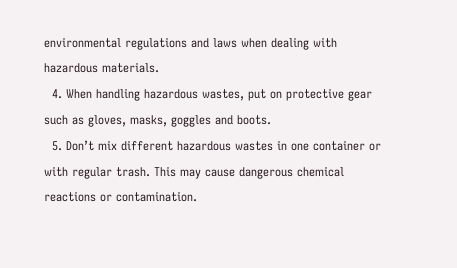environmental regulations and laws when dealing with hazardous materials.
  4. When handling hazardous wastes, put on protective gear such as gloves, masks, goggles and boots.
  5. Don’t mix different hazardous wastes in one container or with regular trash. This may cause dangerous chemical reactions or contamination.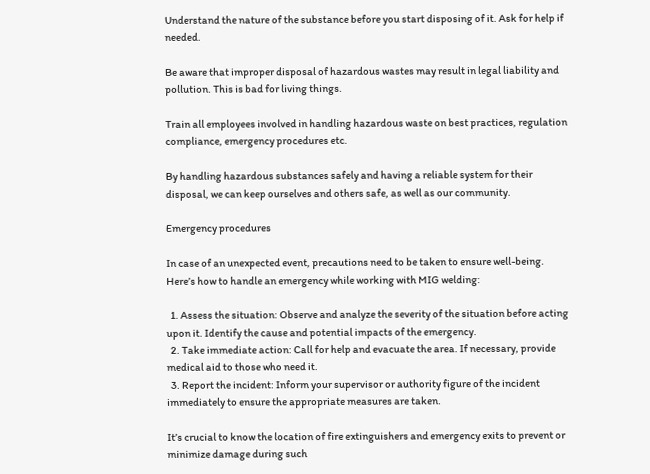Understand the nature of the substance before you start disposing of it. Ask for help if needed.

Be aware that improper disposal of hazardous wastes may result in legal liability and pollution. This is bad for living things.

Train all employees involved in handling hazardous waste on best practices, regulation compliance, emergency procedures etc.

By handling hazardous substances safely and having a reliable system for their disposal, we can keep ourselves and others safe, as well as our community.

Emergency procedures

In case of an unexpected event, precautions need to be taken to ensure well-being. Here’s how to handle an emergency while working with MIG welding:

  1. Assess the situation: Observe and analyze the severity of the situation before acting upon it. Identify the cause and potential impacts of the emergency.
  2. Take immediate action: Call for help and evacuate the area. If necessary, provide medical aid to those who need it.
  3. Report the incident: Inform your supervisor or authority figure of the incident immediately to ensure the appropriate measures are taken.

It’s crucial to know the location of fire extinguishers and emergency exits to prevent or minimize damage during such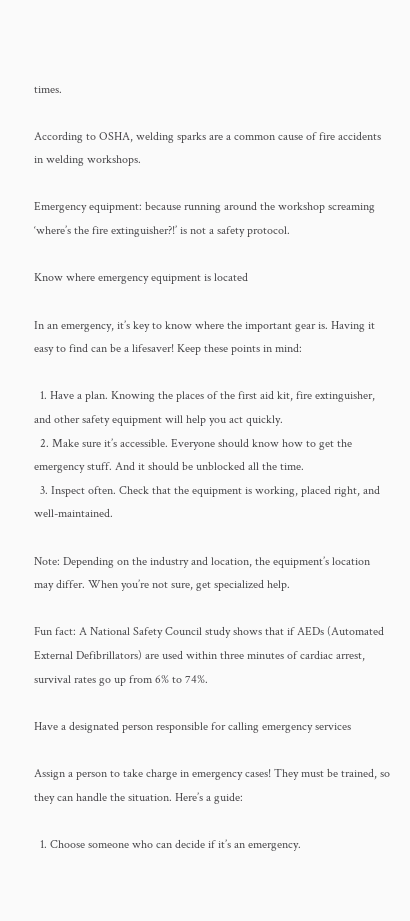times.

According to OSHA, welding sparks are a common cause of fire accidents in welding workshops.

Emergency equipment: because running around the workshop screaming ‘where’s the fire extinguisher?!’ is not a safety protocol.

Know where emergency equipment is located

In an emergency, it’s key to know where the important gear is. Having it easy to find can be a lifesaver! Keep these points in mind:

  1. Have a plan. Knowing the places of the first aid kit, fire extinguisher, and other safety equipment will help you act quickly.
  2. Make sure it’s accessible. Everyone should know how to get the emergency stuff. And it should be unblocked all the time.
  3. Inspect often. Check that the equipment is working, placed right, and well-maintained.

Note: Depending on the industry and location, the equipment’s location may differ. When you’re not sure, get specialized help.

Fun fact: A National Safety Council study shows that if AEDs (Automated External Defibrillators) are used within three minutes of cardiac arrest, survival rates go up from 6% to 74%.

Have a designated person responsible for calling emergency services

Assign a person to take charge in emergency cases! They must be trained, so they can handle the situation. Here’s a guide:

  1. Choose someone who can decide if it’s an emergency.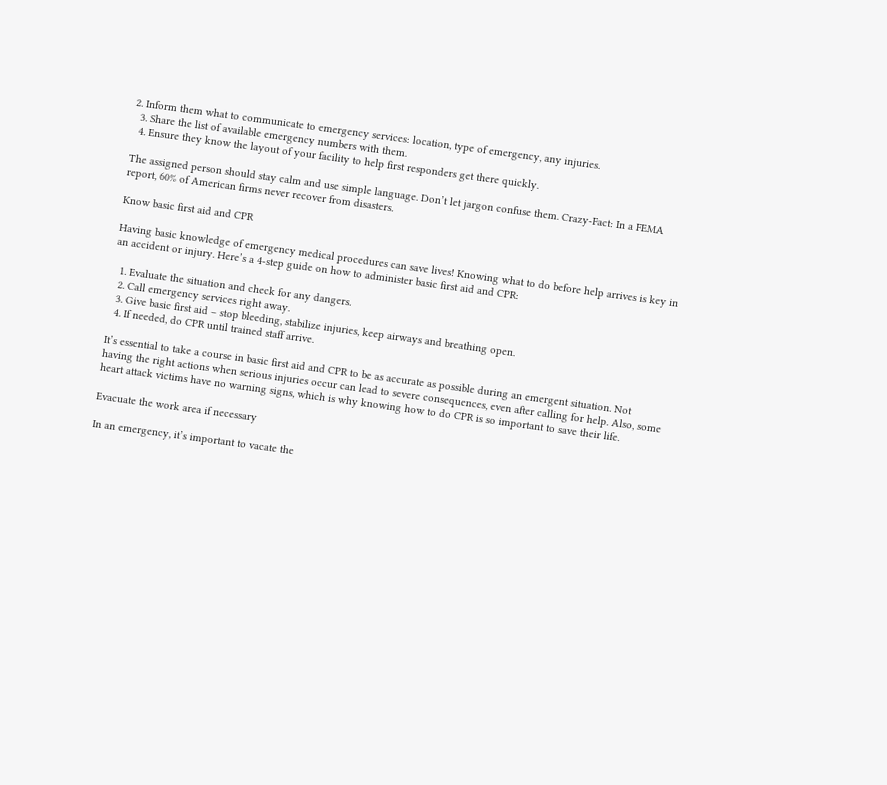2. Inform them what to communicate to emergency services: location, type of emergency, any injuries.
  3. Share the list of available emergency numbers with them.
  4. Ensure they know the layout of your facility to help first responders get there quickly.

The assigned person should stay calm and use simple language. Don’t let jargon confuse them. Crazy-Fact: In a FEMA report, 60% of American firms never recover from disasters.

Know basic first aid and CPR

Having basic knowledge of emergency medical procedures can save lives! Knowing what to do before help arrives is key in an accident or injury. Here’s a 4-step guide on how to administer basic first aid and CPR:

  1. Evaluate the situation and check for any dangers.
  2. Call emergency services right away.
  3. Give basic first aid – stop bleeding, stabilize injuries, keep airways and breathing open.
  4. If needed, do CPR until trained staff arrive.

It’s essential to take a course in basic first aid and CPR to be as accurate as possible during an emergent situation. Not having the right actions when serious injuries occur can lead to severe consequences, even after calling for help. Also, some heart attack victims have no warning signs, which is why knowing how to do CPR is so important to save their life.

Evacuate the work area if necessary

In an emergency, it’s important to vacate the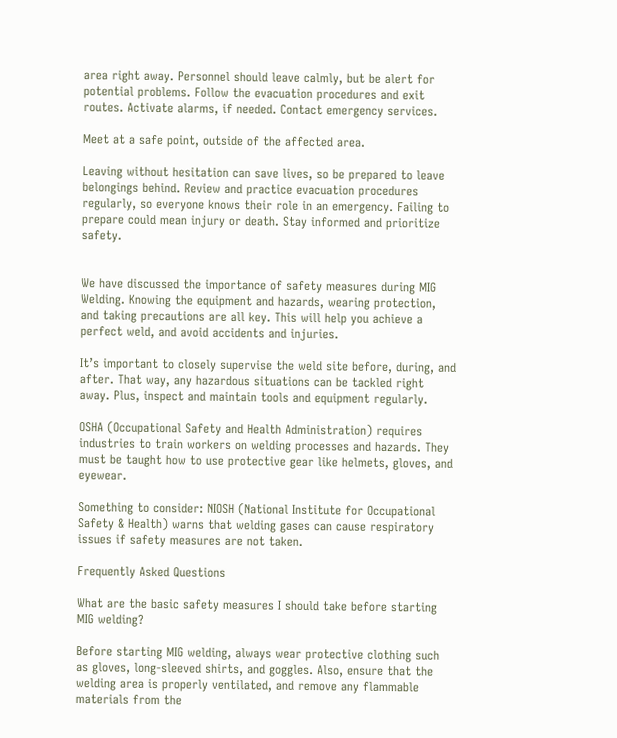area right away. Personnel should leave calmly, but be alert for potential problems. Follow the evacuation procedures and exit routes. Activate alarms, if needed. Contact emergency services.

Meet at a safe point, outside of the affected area.

Leaving without hesitation can save lives, so be prepared to leave belongings behind. Review and practice evacuation procedures regularly, so everyone knows their role in an emergency. Failing to prepare could mean injury or death. Stay informed and prioritize safety.


We have discussed the importance of safety measures during MIG Welding. Knowing the equipment and hazards, wearing protection, and taking precautions are all key. This will help you achieve a perfect weld, and avoid accidents and injuries.

It’s important to closely supervise the weld site before, during, and after. That way, any hazardous situations can be tackled right away. Plus, inspect and maintain tools and equipment regularly.

OSHA (Occupational Safety and Health Administration) requires industries to train workers on welding processes and hazards. They must be taught how to use protective gear like helmets, gloves, and eyewear.

Something to consider: NIOSH (National Institute for Occupational Safety & Health) warns that welding gases can cause respiratory issues if safety measures are not taken.

Frequently Asked Questions

What are the basic safety measures I should take before starting MIG welding?

Before starting MIG welding, always wear protective clothing such as gloves, long-sleeved shirts, and goggles. Also, ensure that the welding area is properly ventilated, and remove any flammable materials from the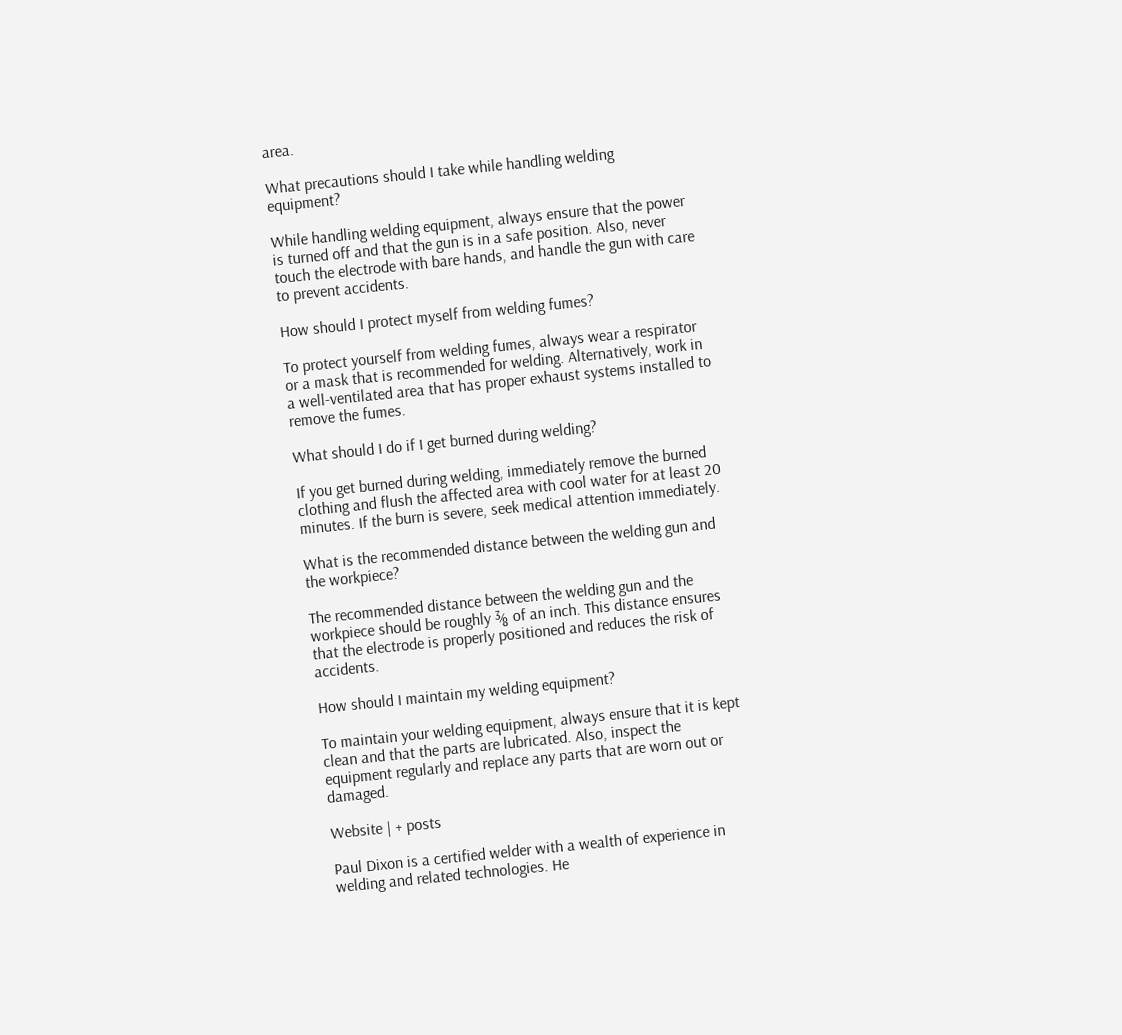area.

What precautions should I take while handling welding equipment?

While handling welding equipment, always ensure that the power is turned off and that the gun is in a safe position. Also, never touch the electrode with bare hands, and handle the gun with care to prevent accidents.

How should I protect myself from welding fumes?

To protect yourself from welding fumes, always wear a respirator or a mask that is recommended for welding. Alternatively, work in a well-ventilated area that has proper exhaust systems installed to remove the fumes.

What should I do if I get burned during welding?

If you get burned during welding, immediately remove the burned clothing and flush the affected area with cool water for at least 20 minutes. If the burn is severe, seek medical attention immediately.

What is the recommended distance between the welding gun and the workpiece?

The recommended distance between the welding gun and the workpiece should be roughly ⅜ of an inch. This distance ensures that the electrode is properly positioned and reduces the risk of accidents.

How should I maintain my welding equipment?

To maintain your welding equipment, always ensure that it is kept clean and that the parts are lubricated. Also, inspect the equipment regularly and replace any parts that are worn out or damaged.

Website | + posts

Paul Dixon is a certified welder with a wealth of experience in welding and related technologies. He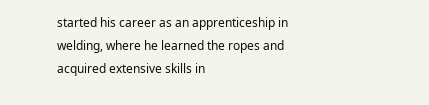started his career as an apprenticeship in welding, where he learned the ropes and acquired extensive skills in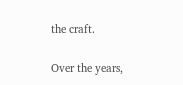the craft.

Over the years,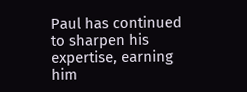Paul has continued to sharpen his expertise, earning him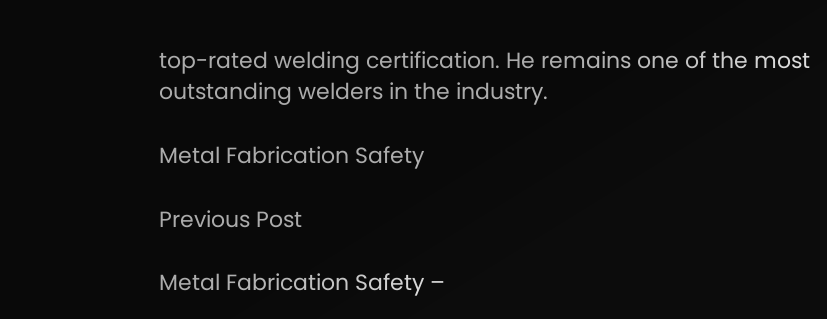top-rated welding certification. He remains one of the most outstanding welders in the industry.

Metal Fabrication Safety

Previous Post

Metal Fabrication Safety –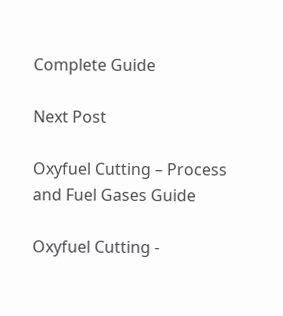Complete Guide

Next Post

Oxyfuel Cutting – Process and Fuel Gases Guide

Oxyfuel Cutting -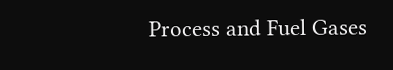Process and Fuel Gases